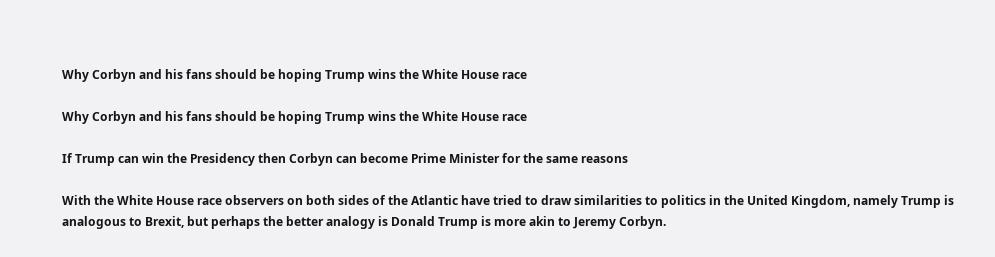Why Corbyn and his fans should be hoping Trump wins the White House race

Why Corbyn and his fans should be hoping Trump wins the White House race

If Trump can win the Presidency then Corbyn can become Prime Minister for the same reasons

With the White House race observers on both sides of the Atlantic have tried to draw similarities to politics in the United Kingdom, namely Trump is analogous to Brexit, but perhaps the better analogy is Donald Trump is more akin to Jeremy Corbyn.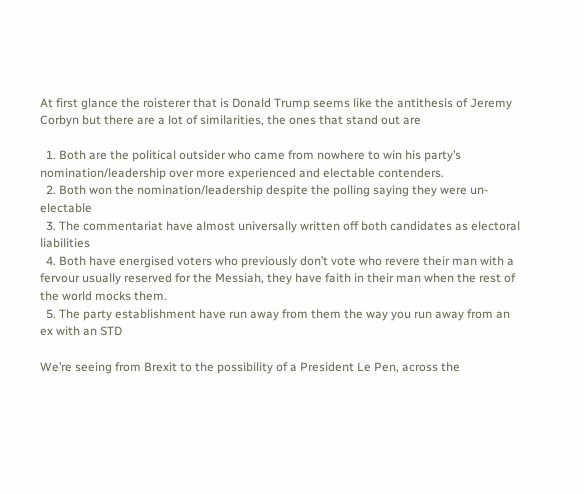At first glance the roisterer that is Donald Trump seems like the antithesis of Jeremy Corbyn but there are a lot of similarities, the ones that stand out are

  1. Both are the political outsider who came from nowhere to win his party’s nomination/leadership over more experienced and electable contenders.
  2. Both won the nomination/leadership despite the polling saying they were un-electable
  3. The commentariat have almost universally written off both candidates as electoral liabilities
  4. Both have energised voters who previously don’t vote who revere their man with a fervour usually reserved for the Messiah, they have faith in their man when the rest of the world mocks them.
  5. The party establishment have run away from them the way you run away from an ex with an STD

We’re seeing from Brexit to the possibility of a President Le Pen, across the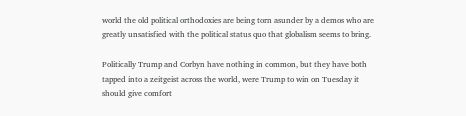world the old political orthodoxies are being torn asunder by a demos who are greatly unsatisfied with the political status quo that globalism seems to bring.

Politically Trump and Corbyn have nothing in common, but they have both tapped into a zeitgeist across the world, were Trump to win on Tuesday it should give comfort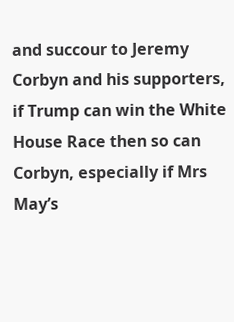and succour to Jeremy Corbyn and his supporters, if Trump can win the White House Race then so can Corbyn, especially if Mrs May’s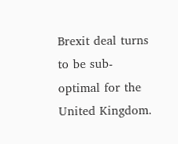Brexit deal turns to be sub-optimal for the United Kingdom.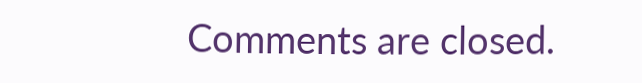Comments are closed.